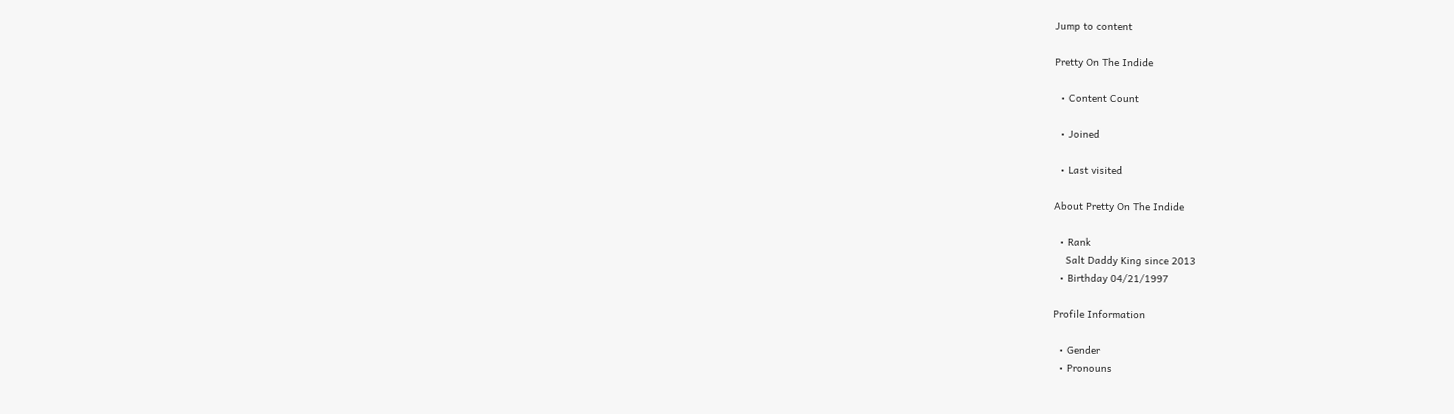Jump to content

Pretty On The Indide

  • Content Count

  • Joined

  • Last visited

About Pretty On The Indide

  • Rank
    Salt Daddy King since 2013
  • Birthday 04/21/1997

Profile Information

  • Gender
  • Pronouns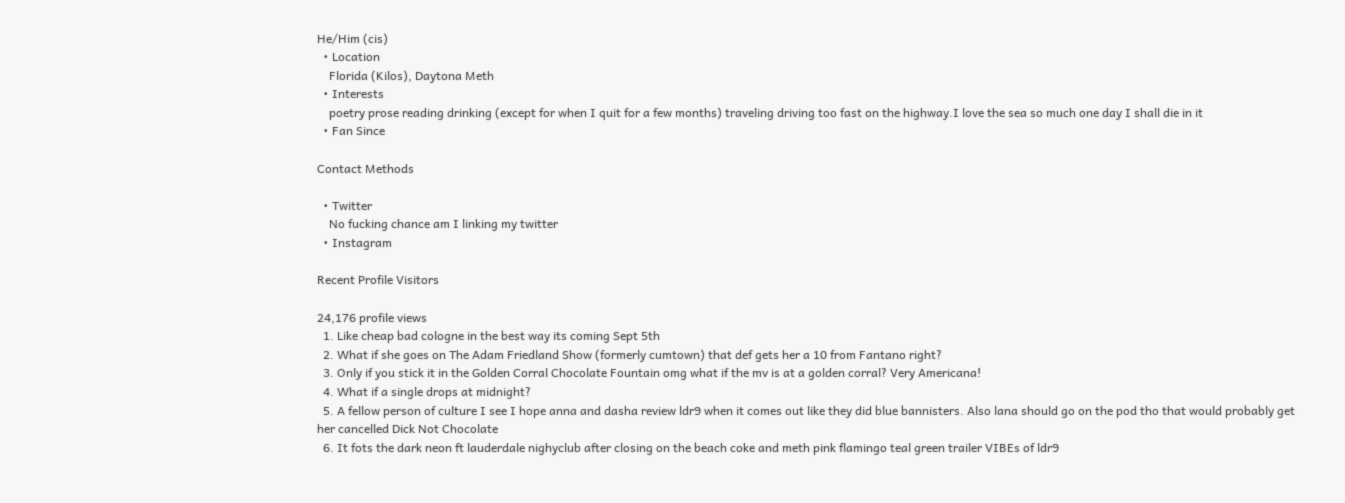He/Him (cis)
  • Location
    Florida (Kilos), Daytona Meth
  • Interests
    poetry prose reading drinking (except for when I quit for a few months) traveling driving too fast on the highway.I love the sea so much one day I shall die in it
  • Fan Since

Contact Methods

  • Twitter
    No fucking chance am I linking my twitter
  • Instagram

Recent Profile Visitors

24,176 profile views
  1. Like cheap bad cologne in the best way its coming Sept 5th
  2. What if she goes on The Adam Friedland Show (formerly cumtown) that def gets her a 10 from Fantano right?
  3. Only if you stick it in the Golden Corral Chocolate Fountain omg what if the mv is at a golden corral? Very Americana!
  4. What if a single drops at midnight?
  5. A fellow person of culture I see I hope anna and dasha review ldr9 when it comes out like they did blue bannisters. Also lana should go on the pod tho that would probably get her cancelled Dick Not Chocolate
  6. It fots the dark neon ft lauderdale nighyclub after closing on the beach coke and meth pink flamingo teal green trailer VIBEs of ldr9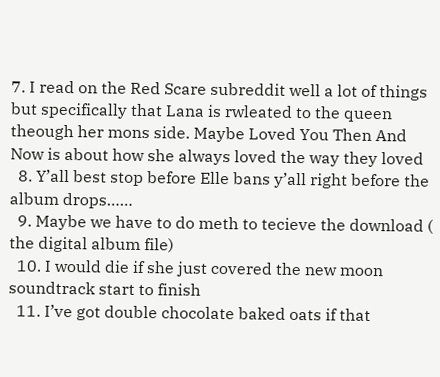7. I read on the Red Scare subreddit well a lot of things but specifically that Lana is rwleated to the queen theough her mons side. Maybe Loved You Then And Now is about how she always loved the way they loved
  8. Y’all best stop before Elle bans y’all right before the album drops……
  9. Maybe we have to do meth to tecieve the download ( the digital album file)
  10. I would die if she just covered the new moon soundtrack start to finish
  11. I’ve got double chocolate baked oats if that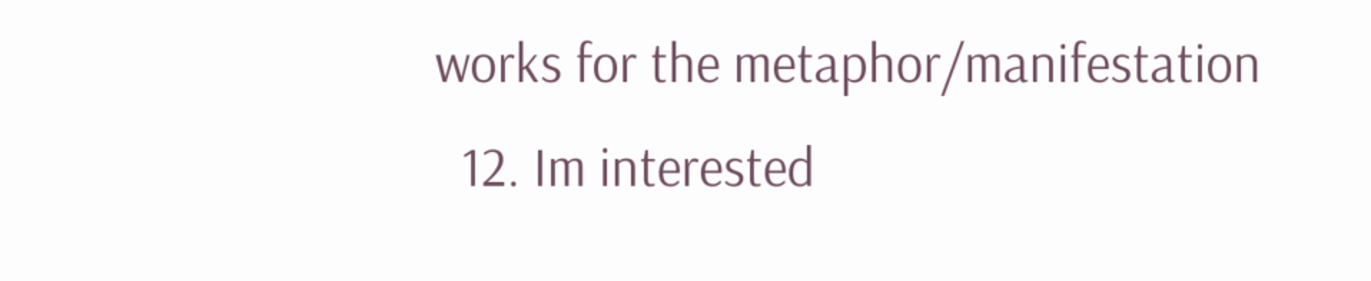works for the metaphor/manifestation
  12. Im interested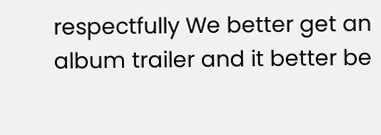respectfully We better get an album trailer and it better be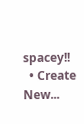spacey!!
  • Create New...